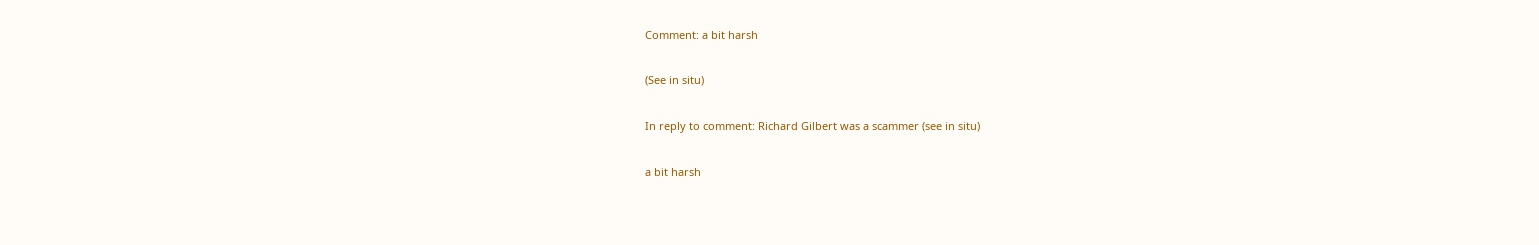Comment: a bit harsh

(See in situ)

In reply to comment: Richard Gilbert was a scammer (see in situ)

a bit harsh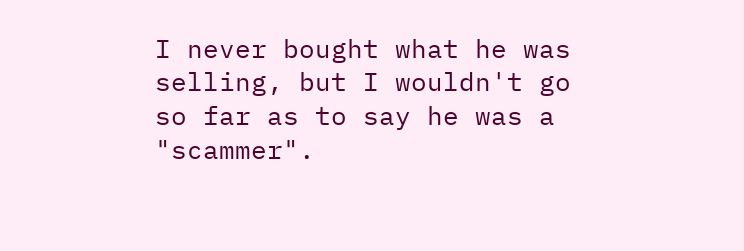I never bought what he was selling, but I wouldn't go so far as to say he was a "scammer".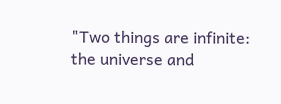"Two things are infinite: the universe and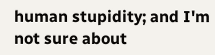human stupidity; and I'm not sure about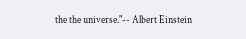the the universe."-- Albert Einstein